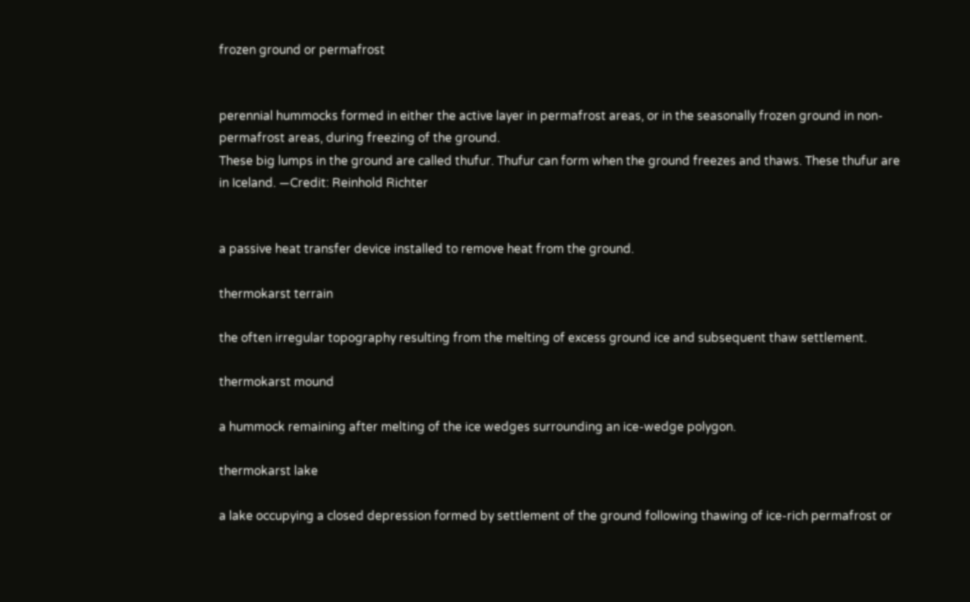frozen ground or permafrost


perennial hummocks formed in either the active layer in permafrost areas, or in the seasonally frozen ground in non-permafrost areas, during freezing of the ground.
These big lumps in the ground are called thufur. Thufur can form when the ground freezes and thaws. These thufur are in Iceland. —Credit: Reinhold Richter


a passive heat transfer device installed to remove heat from the ground.

thermokarst terrain

the often irregular topography resulting from the melting of excess ground ice and subsequent thaw settlement.

thermokarst mound

a hummock remaining after melting of the ice wedges surrounding an ice-wedge polygon.

thermokarst lake

a lake occupying a closed depression formed by settlement of the ground following thawing of ice-rich permafrost or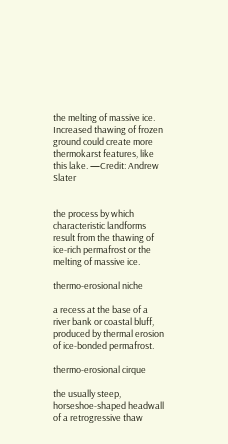the melting of massive ice.
Increased thawing of frozen ground could create more thermokarst features, like this lake. —Credit: Andrew Slater


the process by which characteristic landforms result from the thawing of ice-rich permafrost or the melting of massive ice.

thermo-erosional niche

a recess at the base of a river bank or coastal bluff, produced by thermal erosion of ice-bonded permafrost.

thermo-erosional cirque

the usually steep, horseshoe-shaped headwall of a retrogressive thaw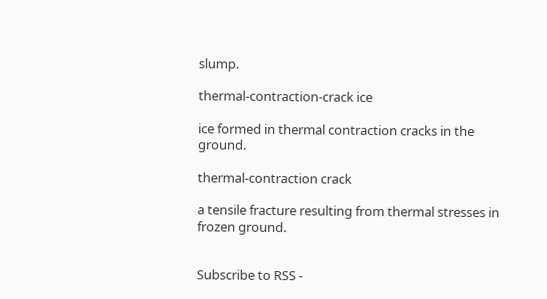slump.

thermal-contraction-crack ice

ice formed in thermal contraction cracks in the ground.

thermal-contraction crack

a tensile fracture resulting from thermal stresses in frozen ground.


Subscribe to RSS -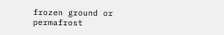frozen ground or permafrost